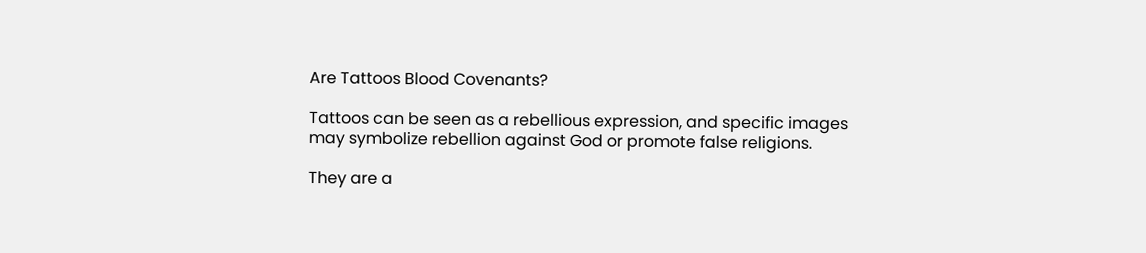Are Tattoos Blood Covenants?

Tattoos can be seen as a rebellious expression, and specific images may symbolize rebellion against God or promote false religions.

They are a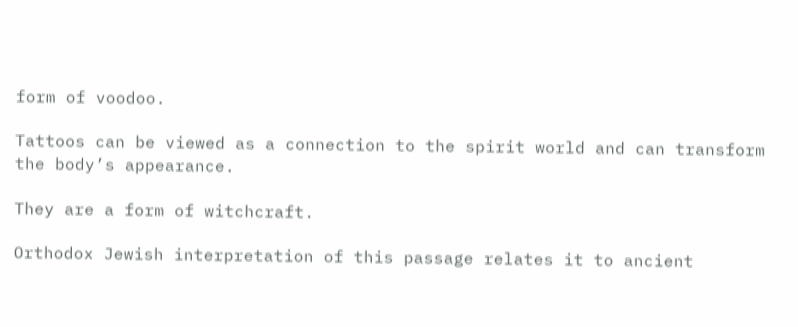form of voodoo.

Tattoos can be viewed as a connection to the spirit world and can transform the body’s appearance.

They are a form of witchcraft.

Orthodox Jewish interpretation of this passage relates it to ancient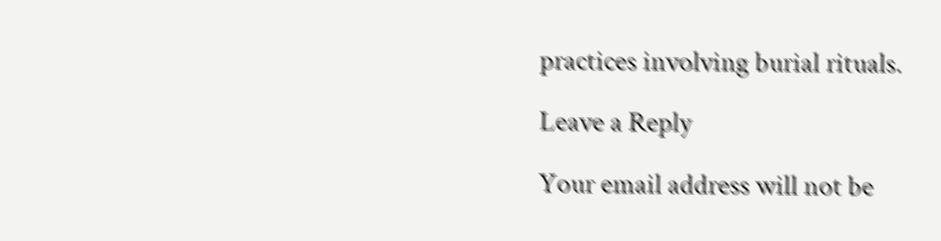practices involving burial rituals.

Leave a Reply

Your email address will not be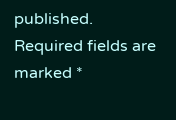published. Required fields are marked *